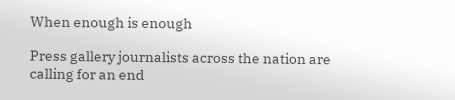When enough is enough

Press gallery journalists across the nation are calling for an end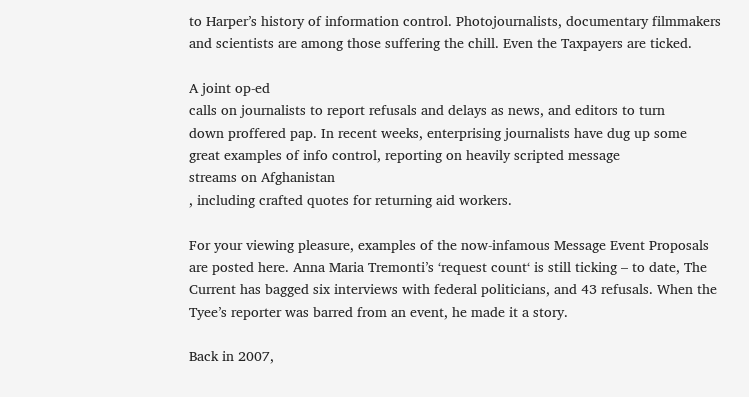to Harper’s history of information control. Photojournalists, documentary filmmakers and scientists are among those suffering the chill. Even the Taxpayers are ticked.

A joint op-ed
calls on journalists to report refusals and delays as news, and editors to turn
down proffered pap. In recent weeks, enterprising journalists have dug up some
great examples of info control, reporting on heavily scripted message
streams on Afghanistan
, including crafted quotes for returning aid workers.

For your viewing pleasure, examples of the now-infamous Message Event Proposals are posted here. Anna Maria Tremonti’s ‘request count‘ is still ticking – to date, The Current has bagged six interviews with federal politicians, and 43 refusals. When the Tyee’s reporter was barred from an event, he made it a story.

Back in 2007,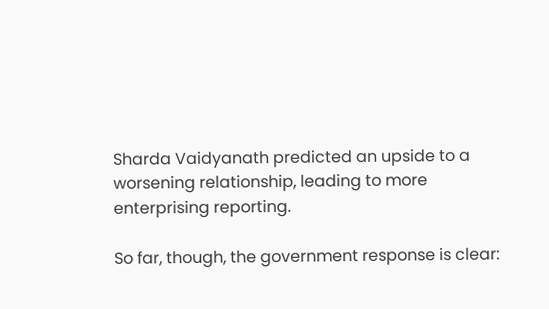Sharda Vaidyanath predicted an upside to a worsening relationship, leading to more enterprising reporting.

So far, though, the government response is clear: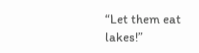“Let them eat lakes!”